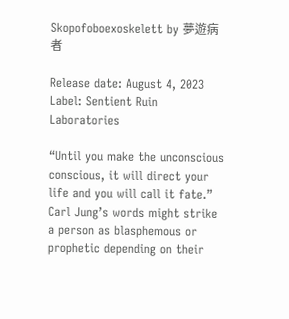Skopofoboexoskelett by 夢遊病者

Release date: August 4, 2023
Label: Sentient Ruin Laboratories

“Until you make the unconscious conscious, it will direct your life and you will call it fate.” Carl Jung’s words might strike a person as blasphemous or prophetic depending on their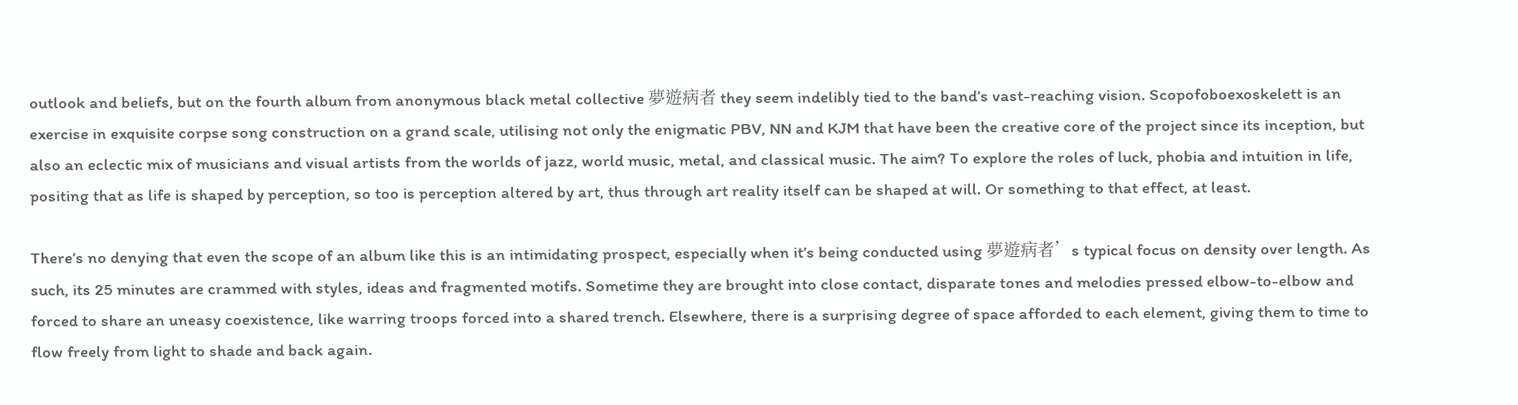outlook and beliefs, but on the fourth album from anonymous black metal collective 夢遊病者 they seem indelibly tied to the band’s vast-reaching vision. Scopofoboexoskelett is an exercise in exquisite corpse song construction on a grand scale, utilising not only the enigmatic PBV, NN and KJM that have been the creative core of the project since its inception, but also an eclectic mix of musicians and visual artists from the worlds of jazz, world music, metal, and classical music. The aim? To explore the roles of luck, phobia and intuition in life, positing that as life is shaped by perception, so too is perception altered by art, thus through art reality itself can be shaped at will. Or something to that effect, at least.

There’s no denying that even the scope of an album like this is an intimidating prospect, especially when it’s being conducted using 夢遊病者’s typical focus on density over length. As such, its 25 minutes are crammed with styles, ideas and fragmented motifs. Sometime they are brought into close contact, disparate tones and melodies pressed elbow-to-elbow and forced to share an uneasy coexistence, like warring troops forced into a shared trench. Elsewhere, there is a surprising degree of space afforded to each element, giving them to time to flow freely from light to shade and back again.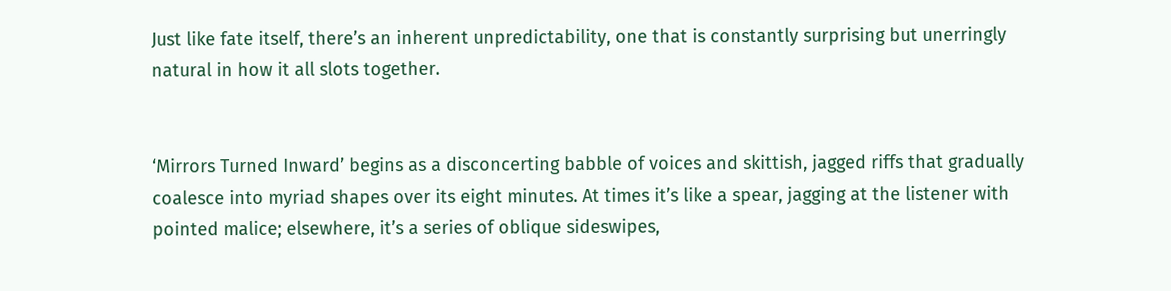Just like fate itself, there’s an inherent unpredictability, one that is constantly surprising but unerringly natural in how it all slots together.


‘Mirrors Turned Inward’ begins as a disconcerting babble of voices and skittish, jagged riffs that gradually coalesce into myriad shapes over its eight minutes. At times it’s like a spear, jagging at the listener with pointed malice; elsewhere, it’s a series of oblique sideswipes,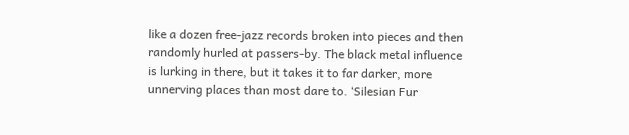like a dozen free-jazz records broken into pieces and then randomly hurled at passers-by. The black metal influence is lurking in there, but it takes it to far darker, more unnerving places than most dare to. ‘Silesian Fur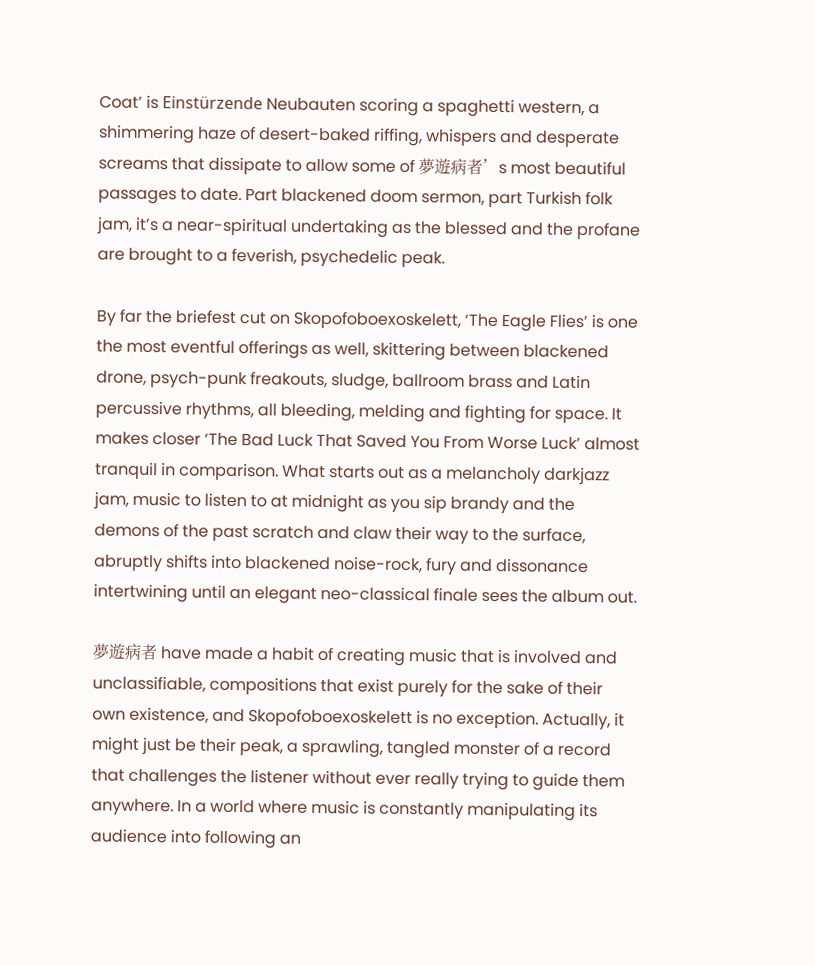Coat’ is Einstürzende Neubauten scoring a spaghetti western, a shimmering haze of desert-baked riffing, whispers and desperate screams that dissipate to allow some of 夢遊病者’s most beautiful passages to date. Part blackened doom sermon, part Turkish folk jam, it’s a near-spiritual undertaking as the blessed and the profane are brought to a feverish, psychedelic peak.

By far the briefest cut on Skopofoboexoskelett, ‘The Eagle Flies’ is one the most eventful offerings as well, skittering between blackened drone, psych-punk freakouts, sludge, ballroom brass and Latin percussive rhythms, all bleeding, melding and fighting for space. It makes closer ‘The Bad Luck That Saved You From Worse Luck’ almost tranquil in comparison. What starts out as a melancholy darkjazz jam, music to listen to at midnight as you sip brandy and the demons of the past scratch and claw their way to the surface, abruptly shifts into blackened noise-rock, fury and dissonance intertwining until an elegant neo-classical finale sees the album out.

夢遊病者 have made a habit of creating music that is involved and unclassifiable, compositions that exist purely for the sake of their own existence, and Skopofoboexoskelett is no exception. Actually, it might just be their peak, a sprawling, tangled monster of a record that challenges the listener without ever really trying to guide them anywhere. In a world where music is constantly manipulating its audience into following an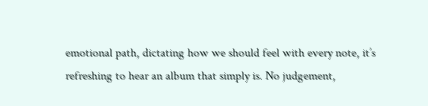emotional path, dictating how we should feel with every note, it’s refreshing to hear an album that simply is. No judgement,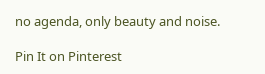no agenda, only beauty and noise.

Pin It on Pinterest